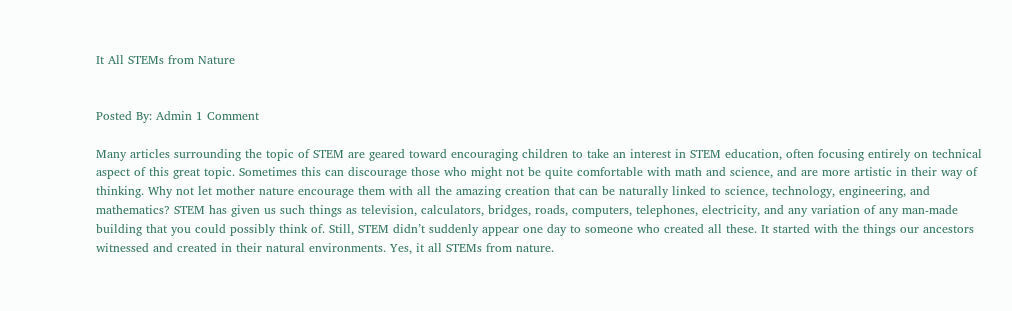It All STEMs from Nature


Posted By: Admin 1 Comment

Many articles surrounding the topic of STEM are geared toward encouraging children to take an interest in STEM education, often focusing entirely on technical aspect of this great topic. Sometimes this can discourage those who might not be quite comfortable with math and science, and are more artistic in their way of thinking. Why not let mother nature encourage them with all the amazing creation that can be naturally linked to science, technology, engineering, and mathematics? STEM has given us such things as television, calculators, bridges, roads, computers, telephones, electricity, and any variation of any man-made building that you could possibly think of. Still, STEM didn’t suddenly appear one day to someone who created all these. It started with the things our ancestors witnessed and created in their natural environments. Yes, it all STEMs from nature.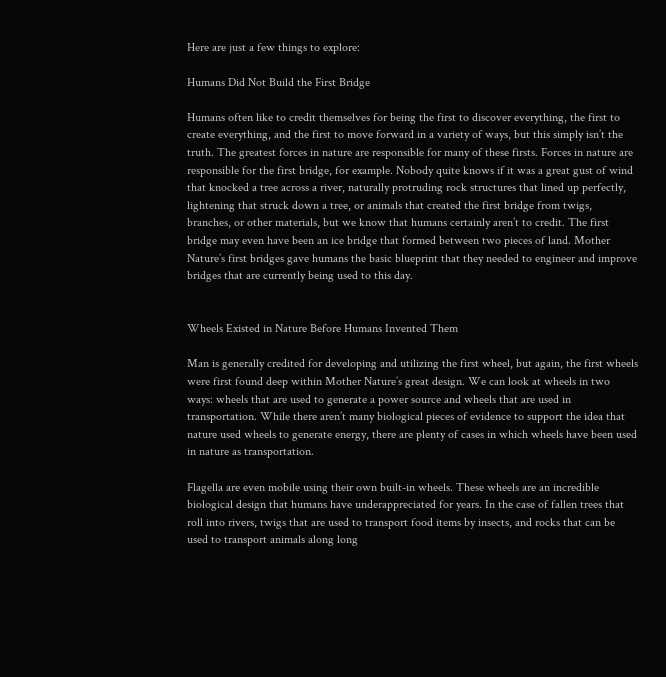Here are just a few things to explore:

Humans Did Not Build the First Bridge

Humans often like to credit themselves for being the first to discover everything, the first to create everything, and the first to move forward in a variety of ways, but this simply isn’t the truth. The greatest forces in nature are responsible for many of these firsts. Forces in nature are responsible for the first bridge, for example. Nobody quite knows if it was a great gust of wind that knocked a tree across a river, naturally protruding rock structures that lined up perfectly, lightening that struck down a tree, or animals that created the first bridge from twigs, branches, or other materials, but we know that humans certainly aren’t to credit. The first bridge may even have been an ice bridge that formed between two pieces of land. Mother Nature’s first bridges gave humans the basic blueprint that they needed to engineer and improve bridges that are currently being used to this day.


Wheels Existed in Nature Before Humans Invented Them

Man is generally credited for developing and utilizing the first wheel, but again, the first wheels were first found deep within Mother Nature’s great design. We can look at wheels in two ways: wheels that are used to generate a power source and wheels that are used in transportation. While there aren’t many biological pieces of evidence to support the idea that nature used wheels to generate energy, there are plenty of cases in which wheels have been used in nature as transportation.

Flagella are even mobile using their own built-in wheels. These wheels are an incredible biological design that humans have underappreciated for years. In the case of fallen trees that roll into rivers, twigs that are used to transport food items by insects, and rocks that can be used to transport animals along long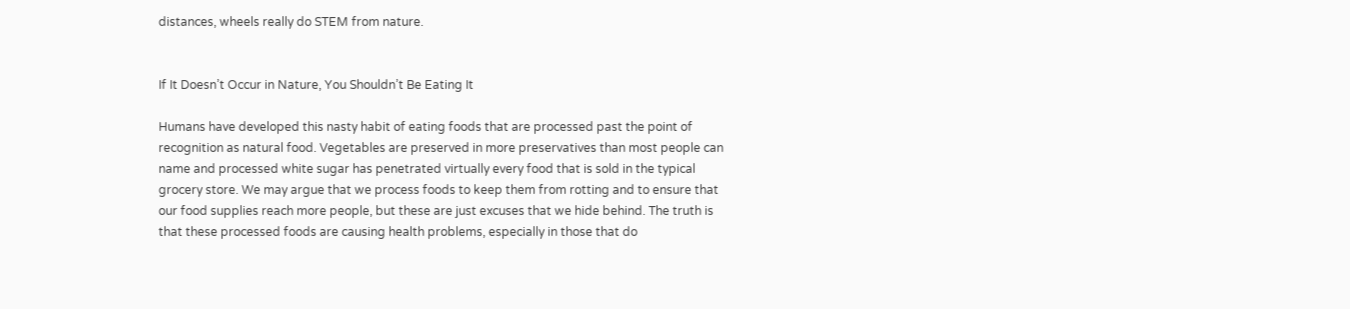distances, wheels really do STEM from nature.


If It Doesn’t Occur in Nature, You Shouldn’t Be Eating It

Humans have developed this nasty habit of eating foods that are processed past the point of recognition as natural food. Vegetables are preserved in more preservatives than most people can name and processed white sugar has penetrated virtually every food that is sold in the typical grocery store. We may argue that we process foods to keep them from rotting and to ensure that our food supplies reach more people, but these are just excuses that we hide behind. The truth is that these processed foods are causing health problems, especially in those that do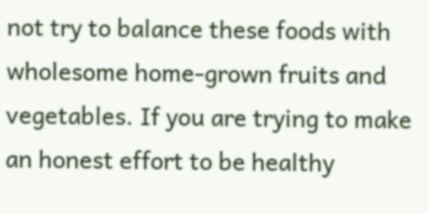not try to balance these foods with wholesome home-grown fruits and vegetables. If you are trying to make an honest effort to be healthy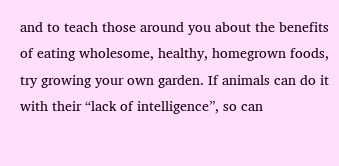and to teach those around you about the benefits of eating wholesome, healthy, homegrown foods, try growing your own garden. If animals can do it with their “lack of intelligence”, so can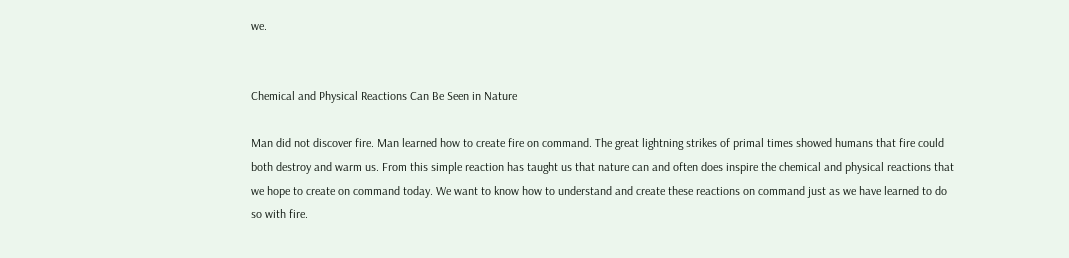we.


Chemical and Physical Reactions Can Be Seen in Nature

Man did not discover fire. Man learned how to create fire on command. The great lightning strikes of primal times showed humans that fire could both destroy and warm us. From this simple reaction has taught us that nature can and often does inspire the chemical and physical reactions that we hope to create on command today. We want to know how to understand and create these reactions on command just as we have learned to do so with fire.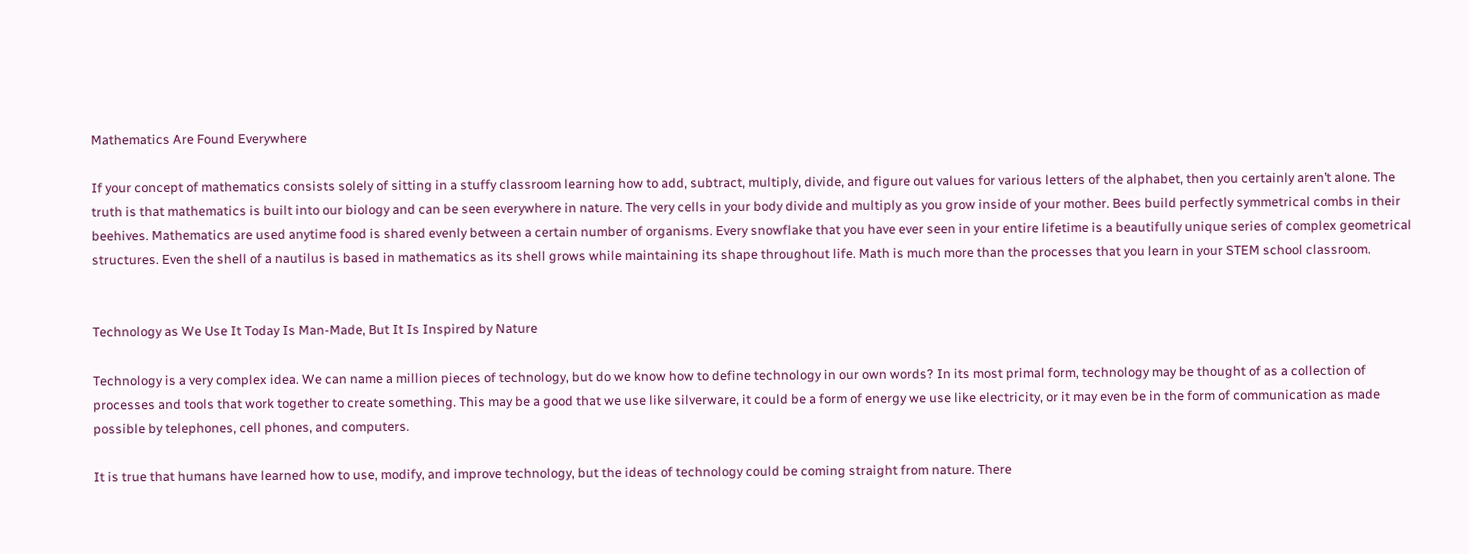Mathematics Are Found Everywhere

If your concept of mathematics consists solely of sitting in a stuffy classroom learning how to add, subtract, multiply, divide, and figure out values for various letters of the alphabet, then you certainly aren’t alone. The truth is that mathematics is built into our biology and can be seen everywhere in nature. The very cells in your body divide and multiply as you grow inside of your mother. Bees build perfectly symmetrical combs in their beehives. Mathematics are used anytime food is shared evenly between a certain number of organisms. Every snowflake that you have ever seen in your entire lifetime is a beautifully unique series of complex geometrical structures. Even the shell of a nautilus is based in mathematics as its shell grows while maintaining its shape throughout life. Math is much more than the processes that you learn in your STEM school classroom.


Technology as We Use It Today Is Man-Made, But It Is Inspired by Nature

Technology is a very complex idea. We can name a million pieces of technology, but do we know how to define technology in our own words? In its most primal form, technology may be thought of as a collection of processes and tools that work together to create something. This may be a good that we use like silverware, it could be a form of energy we use like electricity, or it may even be in the form of communication as made possible by telephones, cell phones, and computers.

It is true that humans have learned how to use, modify, and improve technology, but the ideas of technology could be coming straight from nature. There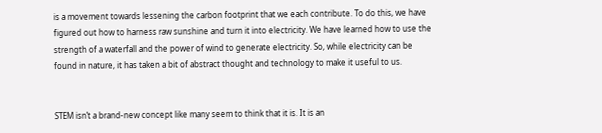is a movement towards lessening the carbon footprint that we each contribute. To do this, we have figured out how to harness raw sunshine and turn it into electricity. We have learned how to use the strength of a waterfall and the power of wind to generate electricity. So, while electricity can be found in nature, it has taken a bit of abstract thought and technology to make it useful to us.


STEM isn’t a brand-new concept like many seem to think that it is. It is an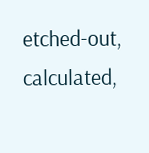etched-out, calculated,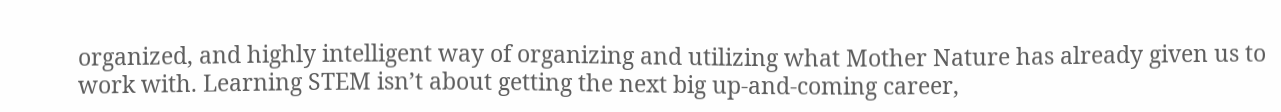organized, and highly intelligent way of organizing and utilizing what Mother Nature has already given us to work with. Learning STEM isn’t about getting the next big up-and-coming career,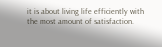it is about living life efficiently with the most amount of satisfaction.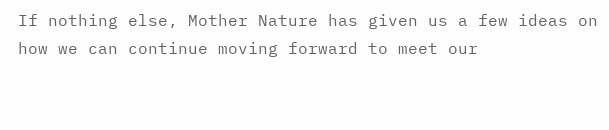If nothing else, Mother Nature has given us a few ideas on how we can continue moving forward to meet our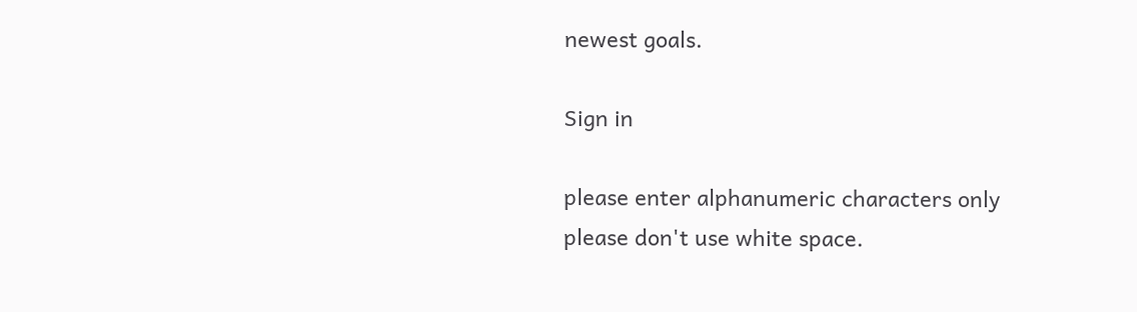newest goals.

Sign in

please enter alphanumeric characters only
please don't use white space.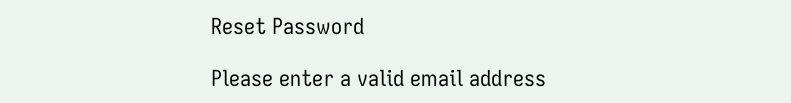Reset Password

Please enter a valid email address